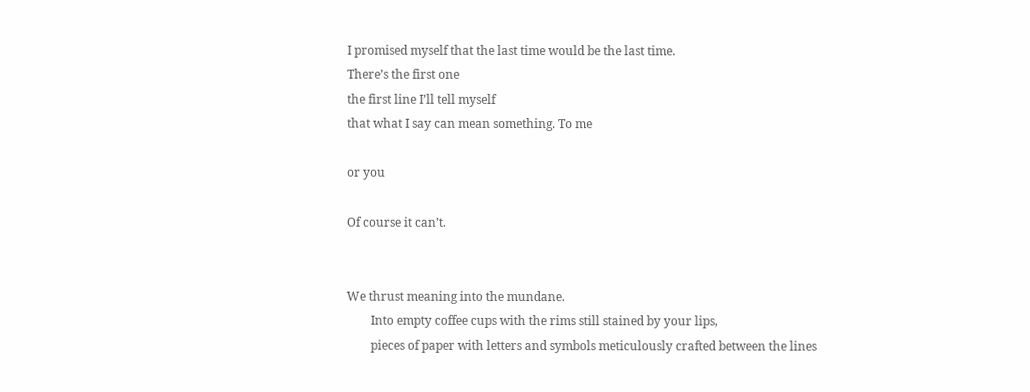I promised myself that the last time would be the last time.
There’s the first one
the first line I’ll tell myself
that what I say can mean something. To me

or you

Of course it can’t.


We thrust meaning into the mundane.
        Into empty coffee cups with the rims still stained by your lips,
        pieces of paper with letters and symbols meticulously crafted between the lines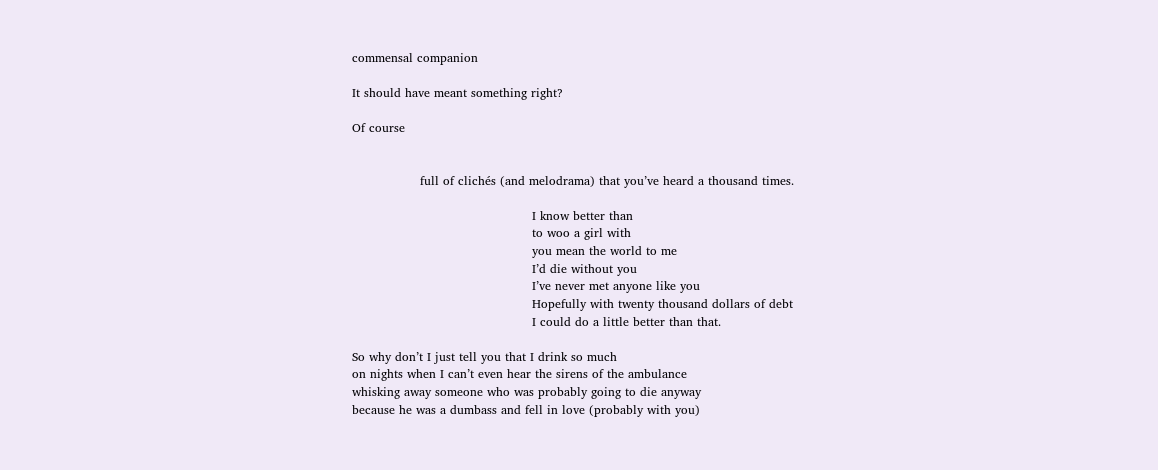commensal companion

It should have meant something right?

Of course


                 full of clichés (and melodrama) that you’ve heard a thousand times.

                                             I know better than
                                             to woo a girl with
                                             you mean the world to me
                                             I’d die without you
                                             I’ve never met anyone like you
                                             Hopefully with twenty thousand dollars of debt
                                             I could do a little better than that.

So why don’t I just tell you that I drink so much
on nights when I can’t even hear the sirens of the ambulance
whisking away someone who was probably going to die anyway
because he was a dumbass and fell in love (probably with you)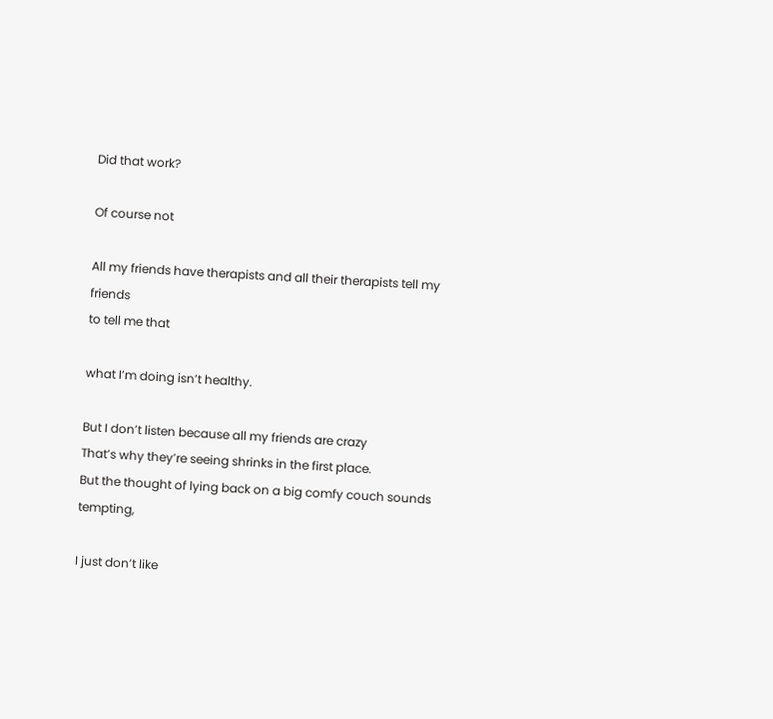Did that work?

Of course not

All my friends have therapists and all their therapists tell my friends
to tell me that

what I’m doing isn’t healthy.

But I don’t listen because all my friends are crazy
That’s why they’re seeing shrinks in the first place.
But the thought of lying back on a big comfy couch sounds tempting,

I just don’t like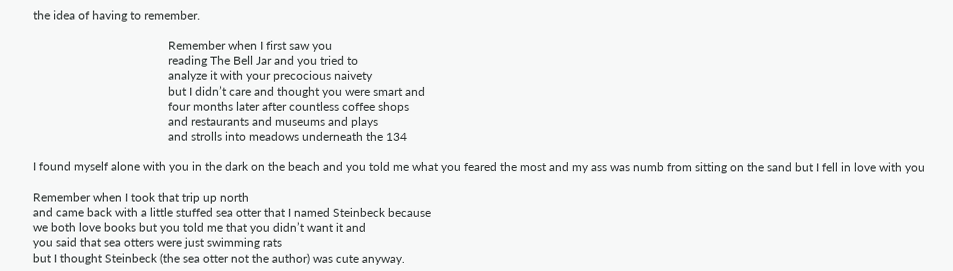the idea of having to remember.

                                             Remember when I first saw you
                                             reading The Bell Jar and you tried to
                                             analyze it with your precocious naivety
                                             but I didn’t care and thought you were smart and
                                             four months later after countless coffee shops
                                             and restaurants and museums and plays
                                             and strolls into meadows underneath the 134

I found myself alone with you in the dark on the beach and you told me what you feared the most and my ass was numb from sitting on the sand but I fell in love with you

Remember when I took that trip up north
and came back with a little stuffed sea otter that I named Steinbeck because
we both love books but you told me that you didn’t want it and
you said that sea otters were just swimming rats
but I thought Steinbeck (the sea otter not the author) was cute anyway.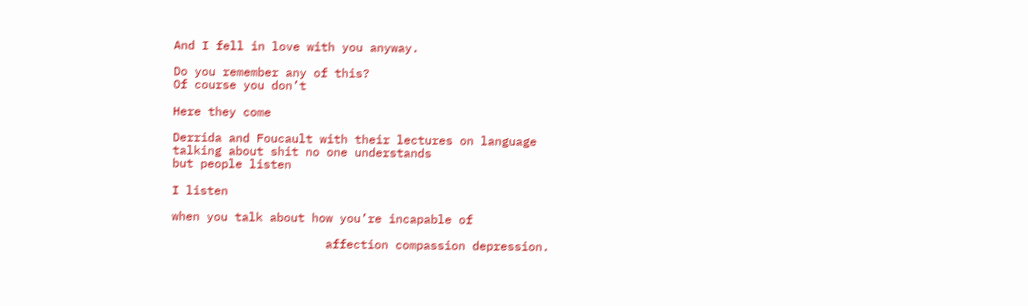And I fell in love with you anyway.

Do you remember any of this?
Of course you don’t

Here they come

Derrida and Foucault with their lectures on language
talking about shit no one understands
but people listen

I listen

when you talk about how you’re incapable of

                      affection compassion depression.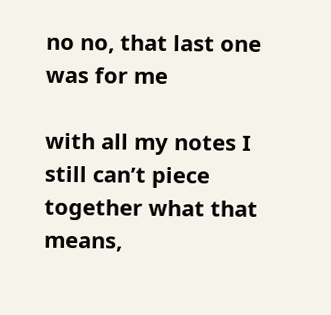no no, that last one was for me

with all my notes I still can’t piece together what that means,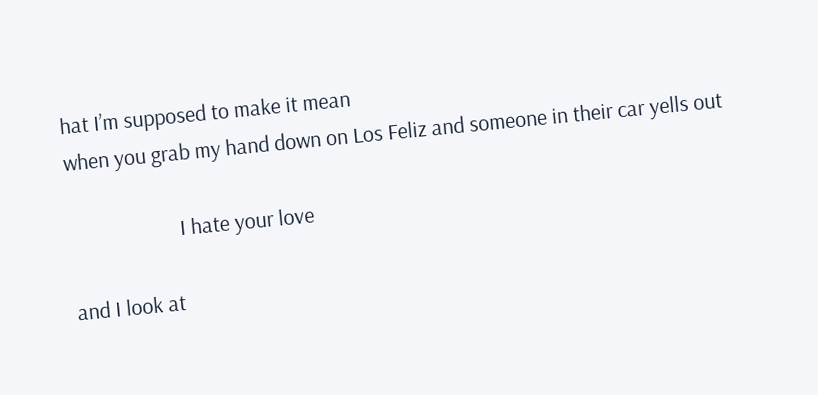hat I’m supposed to make it mean
when you grab my hand down on Los Feliz and someone in their car yells out

                      I hate your love

and I look at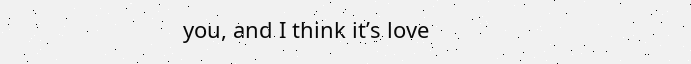you, and I think it’s love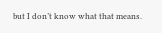but I don’t know what that means.